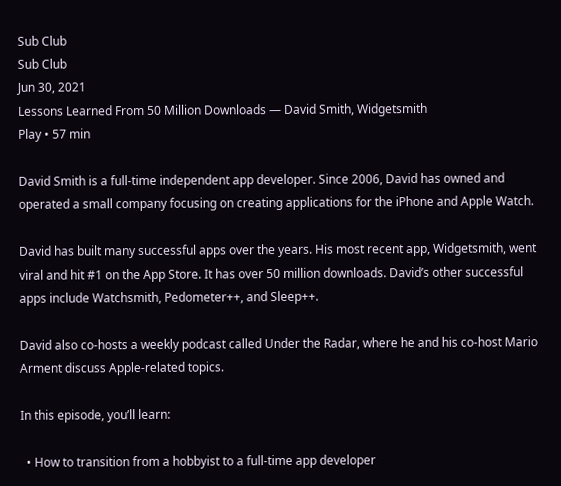Sub Club
Sub Club
Jun 30, 2021
Lessons Learned From 50 Million Downloads — David Smith, Widgetsmith
Play • 57 min

David Smith is a full-time independent app developer. Since 2006, David has owned and operated a small company focusing on creating applications for the iPhone and Apple Watch.

David has built many successful apps over the years. His most recent app, Widgetsmith, went viral and hit #1 on the App Store. It has over 50 million downloads. David’s other successful apps include Watchsmith, Pedometer++, and Sleep++.

David also co-hosts a weekly podcast called Under the Radar, where he and his co-host Mario Arment discuss Apple-related topics.

In this episode, you’ll learn:

  • How to transition from a hobbyist to a full-time app developer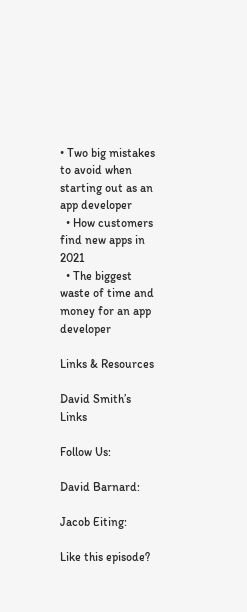• Two big mistakes to avoid when starting out as an app developer
  • How customers find new apps in 2021
  • The biggest waste of time and money for an app developer

Links & Resources

David Smith’s Links

Follow Us:

David Barnard:

Jacob Eiting:

Like this episode?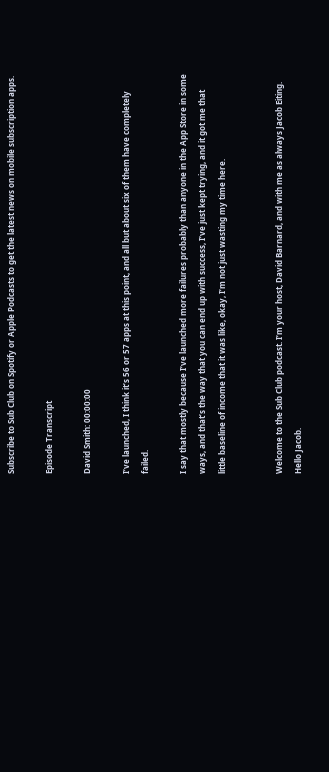Subscribe to Sub Club on Spotify or Apple Podcasts to get the latest news on mobile subscription apps.

Episode Transcript

David Smith: 00:00:00

I’ve launched, I think it’s 56 or 57 apps at this point, and all but about six of them have completely failed.

I say that mostly because I’ve launched more failures probably than anyone in the App Store in some ways, and that’s the way that you can end up with success, I’ve just kept trying, and it got me that little baseline of income that it was like, okay, I’m not just wasting my time here.


Welcome to the Sub Club podcast. I’m your host, David Barnard, and with me as always Jacob Eiting. Hello Jacob.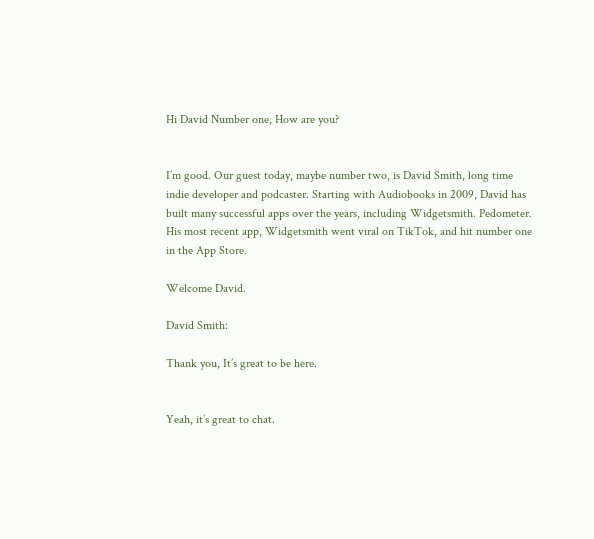Hi David Number one, How are you?


I’m good. Our guest today, maybe number two, is David Smith, long time indie developer and podcaster. Starting with Audiobooks in 2009, David has built many successful apps over the years, including Widgetsmith. Pedometer. His most recent app, Widgetsmith went viral on TikTok, and hit number one in the App Store.

Welcome David.

David Smith:

Thank you, It’s great to be here.


Yeah, it’s great to chat.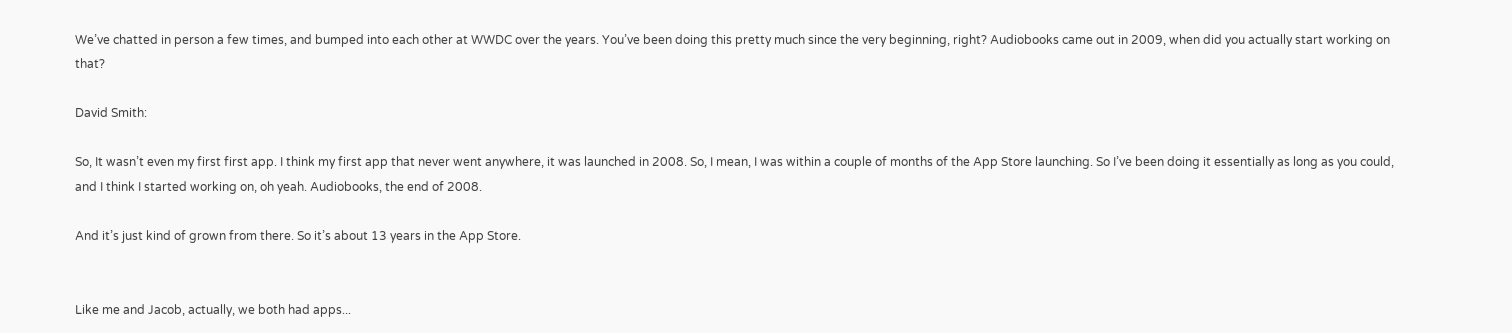We’ve chatted in person a few times, and bumped into each other at WWDC over the years. You’ve been doing this pretty much since the very beginning, right? Audiobooks came out in 2009, when did you actually start working on that?

David Smith:

So, It wasn’t even my first first app. I think my first app that never went anywhere, it was launched in 2008. So, I mean, I was within a couple of months of the App Store launching. So I’ve been doing it essentially as long as you could, and I think I started working on, oh yeah. Audiobooks, the end of 2008.

And it’s just kind of grown from there. So it’s about 13 years in the App Store.


Like me and Jacob, actually, we both had apps...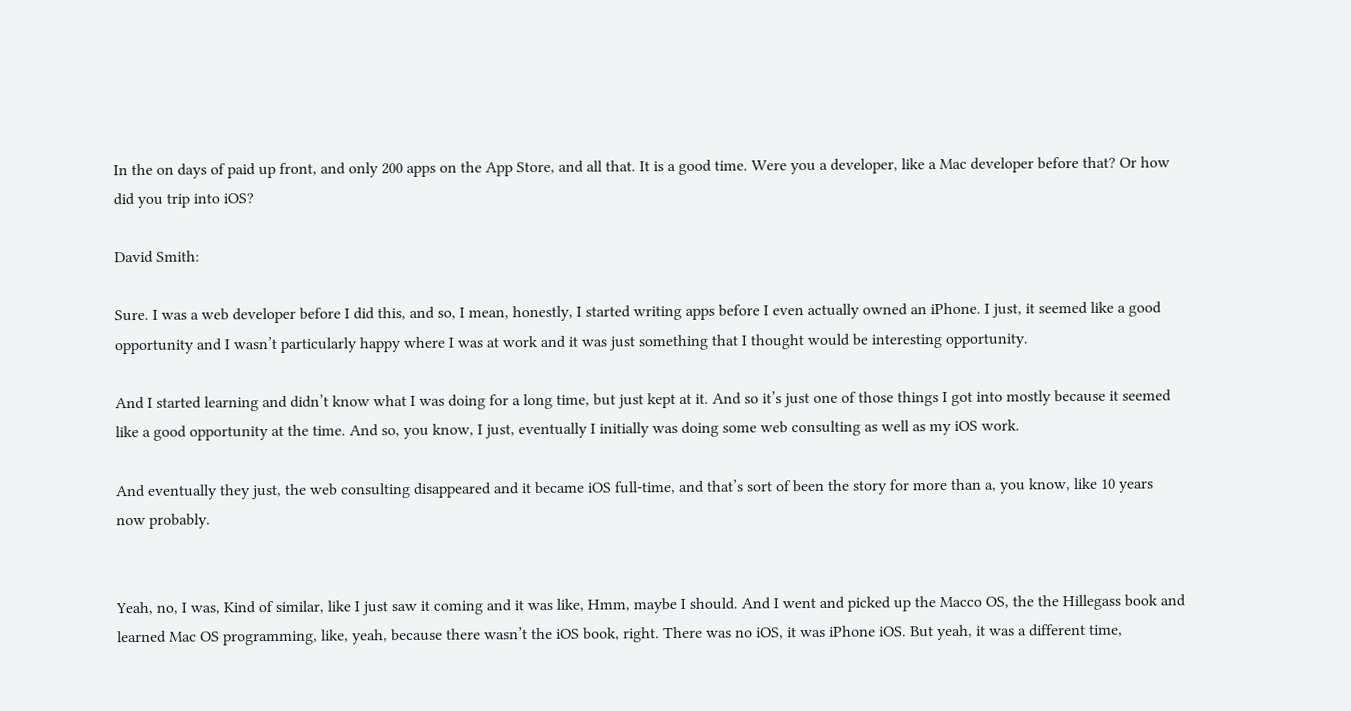In the on days of paid up front, and only 200 apps on the App Store, and all that. It is a good time. Were you a developer, like a Mac developer before that? Or how did you trip into iOS?

David Smith:

Sure. I was a web developer before I did this, and so, I mean, honestly, I started writing apps before I even actually owned an iPhone. I just, it seemed like a good opportunity and I wasn’t particularly happy where I was at work and it was just something that I thought would be interesting opportunity.

And I started learning and didn’t know what I was doing for a long time, but just kept at it. And so it’s just one of those things I got into mostly because it seemed like a good opportunity at the time. And so, you know, I just, eventually I initially was doing some web consulting as well as my iOS work.

And eventually they just, the web consulting disappeared and it became iOS full-time, and that’s sort of been the story for more than a, you know, like 10 years now probably.


Yeah, no, I was, Kind of similar, like I just saw it coming and it was like, Hmm, maybe I should. And I went and picked up the Macco OS, the the Hillegass book and learned Mac OS programming, like, yeah, because there wasn’t the iOS book, right. There was no iOS, it was iPhone iOS. But yeah, it was a different time,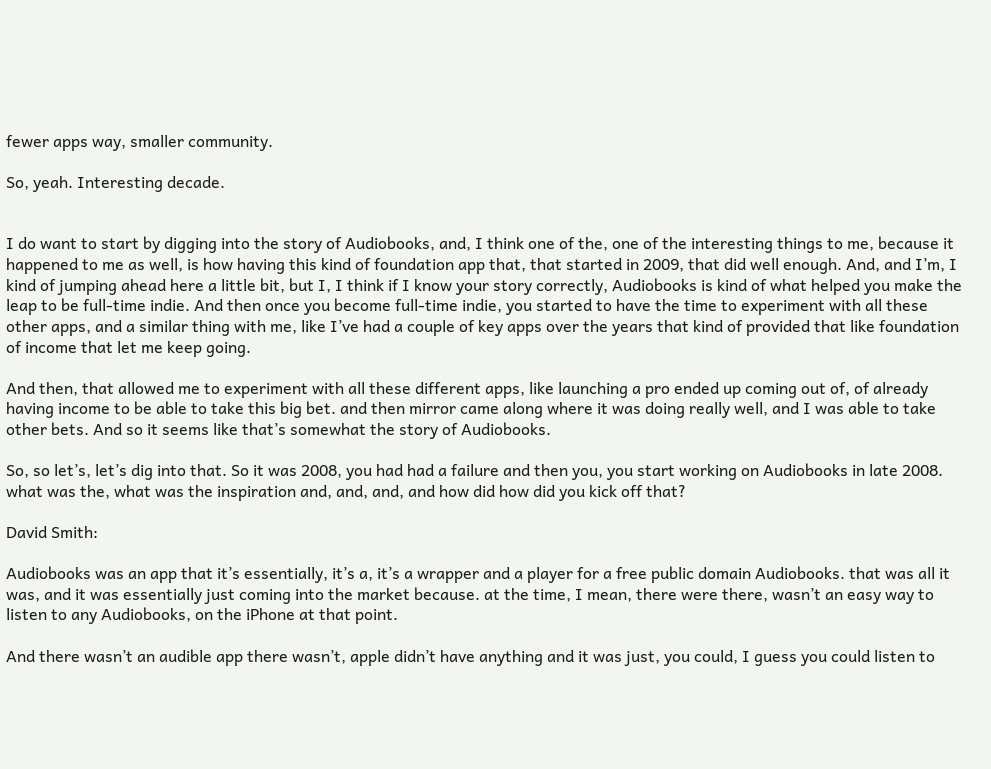fewer apps way, smaller community.

So, yeah. Interesting decade.


I do want to start by digging into the story of Audiobooks, and, I think one of the, one of the interesting things to me, because it happened to me as well, is how having this kind of foundation app that, that started in 2009, that did well enough. And, and I’m, I kind of jumping ahead here a little bit, but I, I think if I know your story correctly, Audiobooks is kind of what helped you make the leap to be full-time indie. And then once you become full-time indie, you started to have the time to experiment with all these other apps, and a similar thing with me, like I’ve had a couple of key apps over the years that kind of provided that like foundation of income that let me keep going.

And then, that allowed me to experiment with all these different apps, like launching a pro ended up coming out of, of already having income to be able to take this big bet. and then mirror came along where it was doing really well, and I was able to take other bets. And so it seems like that’s somewhat the story of Audiobooks.

So, so let’s, let’s dig into that. So it was 2008, you had had a failure and then you, you start working on Audiobooks in late 2008. what was the, what was the inspiration and, and, and, and how did how did you kick off that?

David Smith:

Audiobooks was an app that it’s essentially, it’s a, it’s a wrapper and a player for a free public domain Audiobooks. that was all it was, and it was essentially just coming into the market because. at the time, I mean, there were there, wasn’t an easy way to listen to any Audiobooks, on the iPhone at that point.

And there wasn’t an audible app there wasn’t, apple didn’t have anything and it was just, you could, I guess you could listen to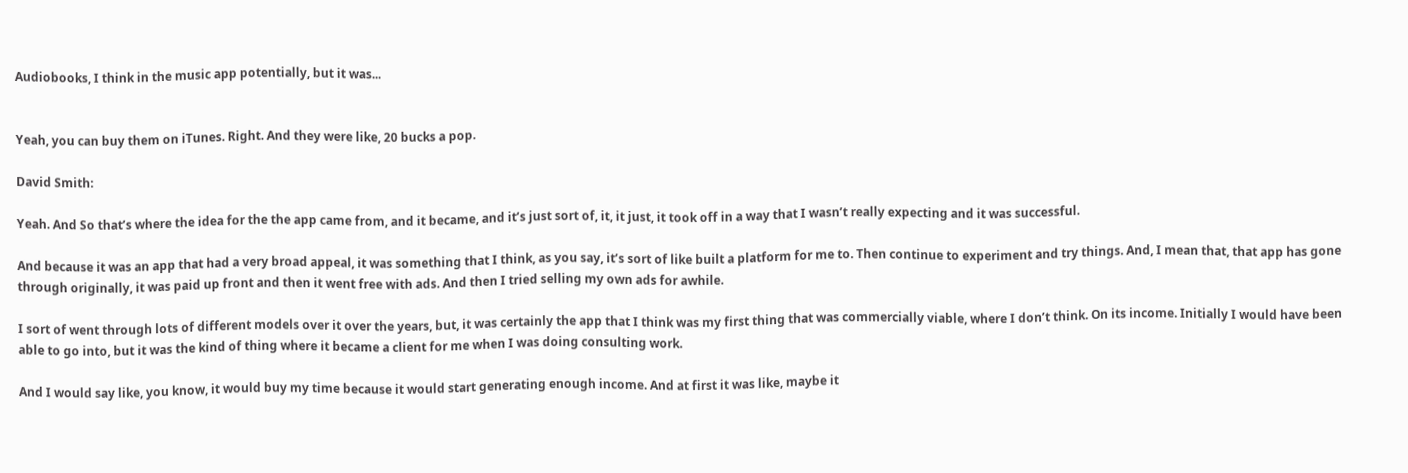Audiobooks, I think in the music app potentially, but it was...


Yeah, you can buy them on iTunes. Right. And they were like, 20 bucks a pop.

David Smith:

Yeah. And So that’s where the idea for the the app came from, and it became, and it’s just sort of, it, it just, it took off in a way that I wasn’t really expecting and it was successful.

And because it was an app that had a very broad appeal, it was something that I think, as you say, it’s sort of like built a platform for me to. Then continue to experiment and try things. And, I mean that, that app has gone through originally, it was paid up front and then it went free with ads. And then I tried selling my own ads for awhile.

I sort of went through lots of different models over it over the years, but, it was certainly the app that I think was my first thing that was commercially viable, where I don’t think. On its income. Initially I would have been able to go into, but it was the kind of thing where it became a client for me when I was doing consulting work.

And I would say like, you know, it would buy my time because it would start generating enough income. And at first it was like, maybe it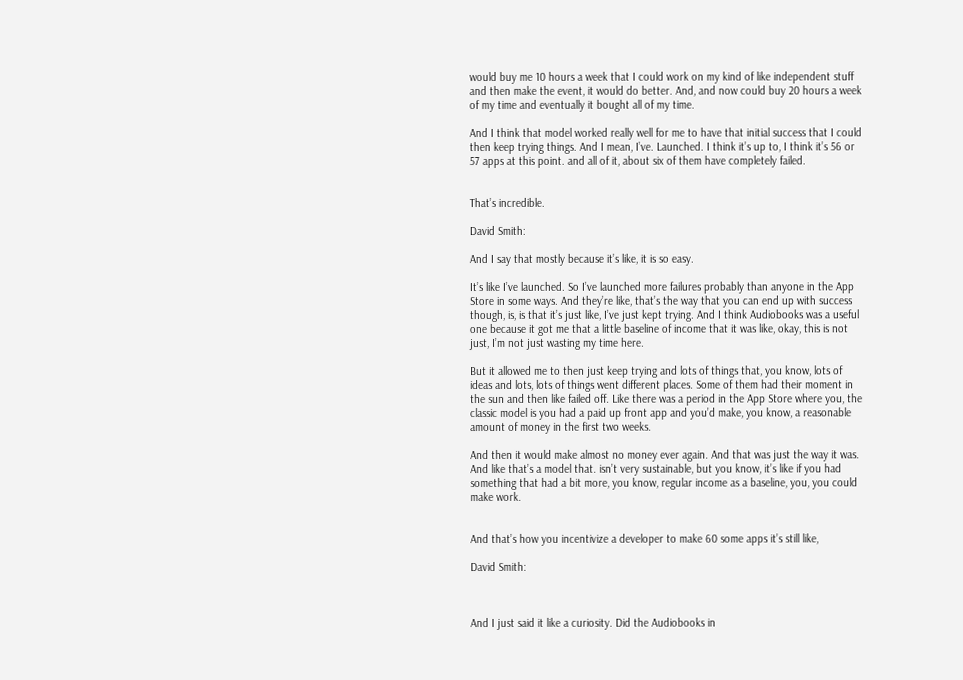would buy me 10 hours a week that I could work on my kind of like independent stuff and then make the event, it would do better. And, and now could buy 20 hours a week of my time and eventually it bought all of my time.

And I think that model worked really well for me to have that initial success that I could then keep trying things. And I mean, I’ve. Launched. I think it’s up to, I think it’s 56 or 57 apps at this point. and all of it, about six of them have completely failed.


That’s incredible.

David Smith:

And I say that mostly because it’s like, it is so easy.

It’s like I’ve launched. So I’ve launched more failures probably than anyone in the App Store in some ways. And they’re like, that’s the way that you can end up with success though, is, is that it’s just like, I’ve just kept trying. And I think Audiobooks was a useful one because it got me that a little baseline of income that it was like, okay, this is not just, I’m not just wasting my time here.

But it allowed me to then just keep trying and lots of things that, you know, lots of ideas and lots, lots of things went different places. Some of them had their moment in the sun and then like failed off. Like there was a period in the App Store where you, the classic model is you had a paid up front app and you’d make, you know, a reasonable amount of money in the first two weeks.

And then it would make almost no money ever again. And that was just the way it was. And like that’s a model that. isn’t very sustainable, but you know, it’s like if you had something that had a bit more, you know, regular income as a baseline, you, you could make work.


And that’s how you incentivize a developer to make 60 some apps it’s still like,

David Smith:



And I just said it like a curiosity. Did the Audiobooks in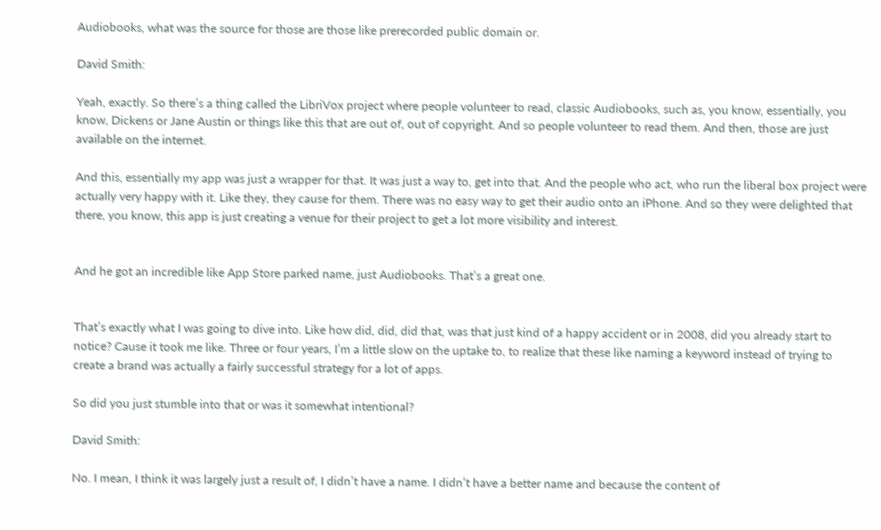Audiobooks, what was the source for those are those like prerecorded public domain or.

David Smith:

Yeah, exactly. So there’s a thing called the LibriVox project where people volunteer to read, classic Audiobooks, such as, you know, essentially, you know, Dickens or Jane Austin or things like this that are out of, out of copyright. And so people volunteer to read them. And then, those are just available on the internet.

And this, essentially my app was just a wrapper for that. It was just a way to, get into that. And the people who act, who run the liberal box project were actually very happy with it. Like they, they cause for them. There was no easy way to get their audio onto an iPhone. And so they were delighted that there, you know, this app is just creating a venue for their project to get a lot more visibility and interest.


And he got an incredible like App Store parked name, just Audiobooks. That’s a great one.


That’s exactly what I was going to dive into. Like how did, did, did that, was that just kind of a happy accident or in 2008, did you already start to notice? Cause it took me like. Three or four years, I’m a little slow on the uptake to, to realize that these like naming a keyword instead of trying to create a brand was actually a fairly successful strategy for a lot of apps.

So did you just stumble into that or was it somewhat intentional?

David Smith:

No. I mean, I think it was largely just a result of, I didn’t have a name. I didn’t have a better name and because the content of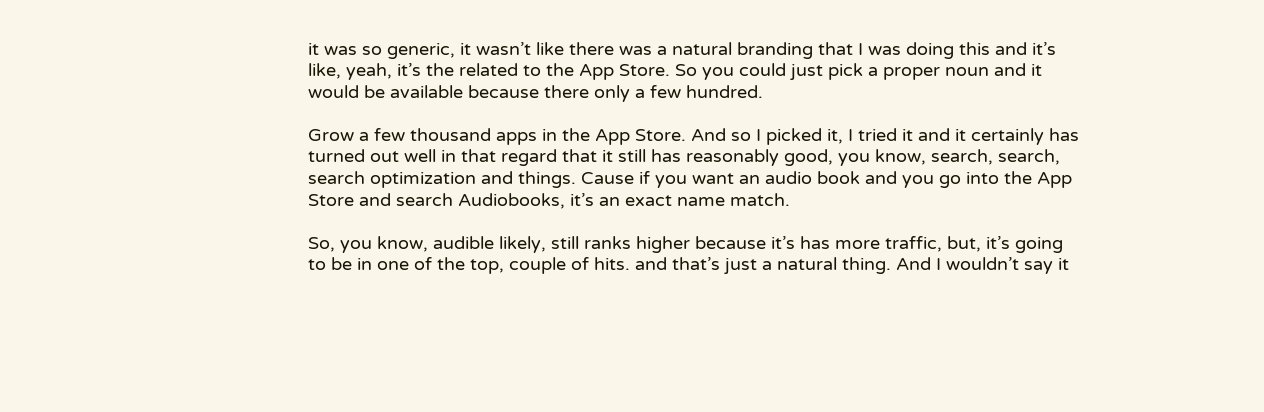it was so generic, it wasn’t like there was a natural branding that I was doing this and it’s like, yeah, it’s the related to the App Store. So you could just pick a proper noun and it would be available because there only a few hundred.

Grow a few thousand apps in the App Store. And so I picked it, I tried it and it certainly has turned out well in that regard that it still has reasonably good, you know, search, search, search optimization and things. Cause if you want an audio book and you go into the App Store and search Audiobooks, it’s an exact name match.

So, you know, audible likely, still ranks higher because it’s has more traffic, but, it’s going to be in one of the top, couple of hits. and that’s just a natural thing. And I wouldn’t say it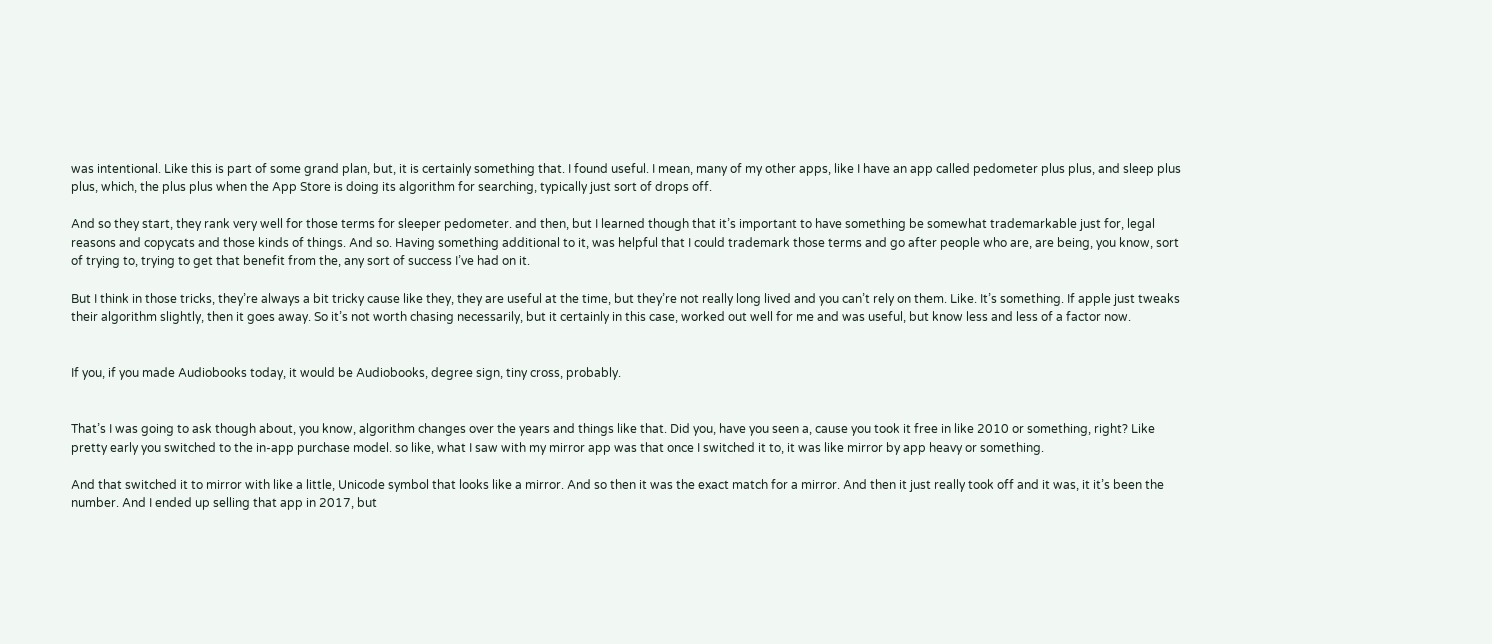was intentional. Like this is part of some grand plan, but, it is certainly something that. I found useful. I mean, many of my other apps, like I have an app called pedometer plus plus, and sleep plus plus, which, the plus plus when the App Store is doing its algorithm for searching, typically just sort of drops off.

And so they start, they rank very well for those terms for sleeper pedometer. and then, but I learned though that it’s important to have something be somewhat trademarkable just for, legal reasons and copycats and those kinds of things. And so. Having something additional to it, was helpful that I could trademark those terms and go after people who are, are being, you know, sort of trying to, trying to get that benefit from the, any sort of success I’ve had on it.

But I think in those tricks, they’re always a bit tricky cause like they, they are useful at the time, but they’re not really long lived and you can’t rely on them. Like. It’s something. If apple just tweaks their algorithm slightly, then it goes away. So it’s not worth chasing necessarily, but it certainly in this case, worked out well for me and was useful, but know less and less of a factor now.


If you, if you made Audiobooks today, it would be Audiobooks, degree sign, tiny cross, probably.


That’s I was going to ask though about, you know, algorithm changes over the years and things like that. Did you, have you seen a, cause you took it free in like 2010 or something, right? Like pretty early you switched to the in-app purchase model. so like, what I saw with my mirror app was that once I switched it to, it was like mirror by app heavy or something.

And that switched it to mirror with like a little, Unicode symbol that looks like a mirror. And so then it was the exact match for a mirror. And then it just really took off and it was, it it’s been the number. And I ended up selling that app in 2017, but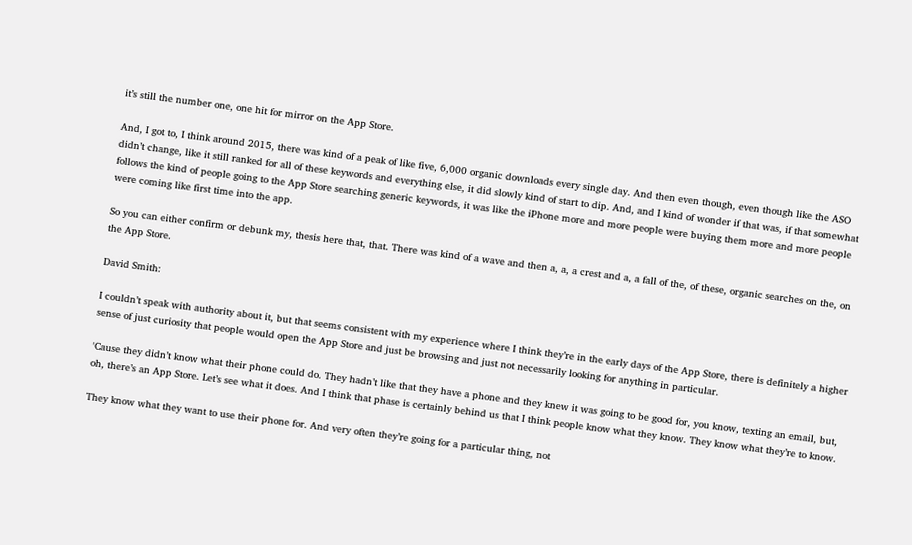it’s still the number one, one hit for mirror on the App Store.

And, I got to, I think around 2015, there was kind of a peak of like five, 6,000 organic downloads every single day. And then even though, even though like the ASO didn’t change, like it still ranked for all of these keywords and everything else, it did slowly kind of start to dip. And, and I kind of wonder if that was, if that somewhat follows the kind of people going to the App Store searching generic keywords, it was like the iPhone more and more people were buying them more and more people were coming like first time into the app.

So you can either confirm or debunk my, thesis here that, that. There was kind of a wave and then a, a, a crest and a, a fall of the, of these, organic searches on the, on the App Store.

David Smith:

I couldn’t speak with authority about it, but that seems consistent with my experience where I think they’re in the early days of the App Store, there is definitely a higher sense of just curiosity that people would open the App Store and just be browsing and just not necessarily looking for anything in particular.

'Cause they didn’t know what their phone could do. They hadn’t like that they have a phone and they knew it was going to be good for, you know, texting an email, but, oh, there’s an App Store. Let’s see what it does. And I think that phase is certainly behind us that I think people know what they know. They know what they’re to know.

They know what they want to use their phone for. And very often they’re going for a particular thing, not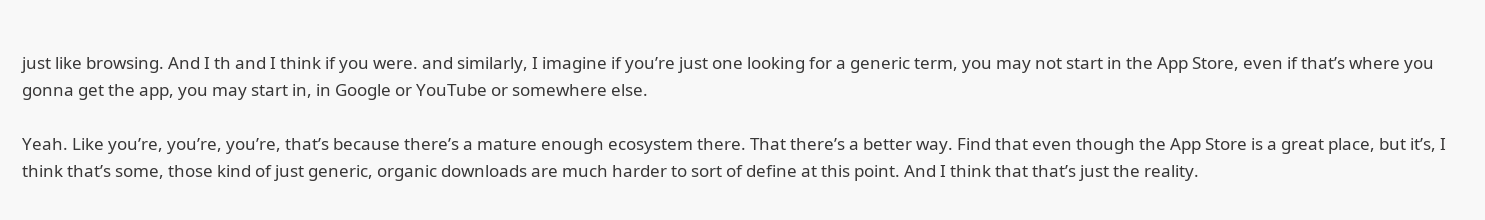just like browsing. And I th and I think if you were. and similarly, I imagine if you’re just one looking for a generic term, you may not start in the App Store, even if that’s where you gonna get the app, you may start in, in Google or YouTube or somewhere else.

Yeah. Like you’re, you’re, you’re, that’s because there’s a mature enough ecosystem there. That there’s a better way. Find that even though the App Store is a great place, but it’s, I think that’s some, those kind of just generic, organic downloads are much harder to sort of define at this point. And I think that that’s just the reality.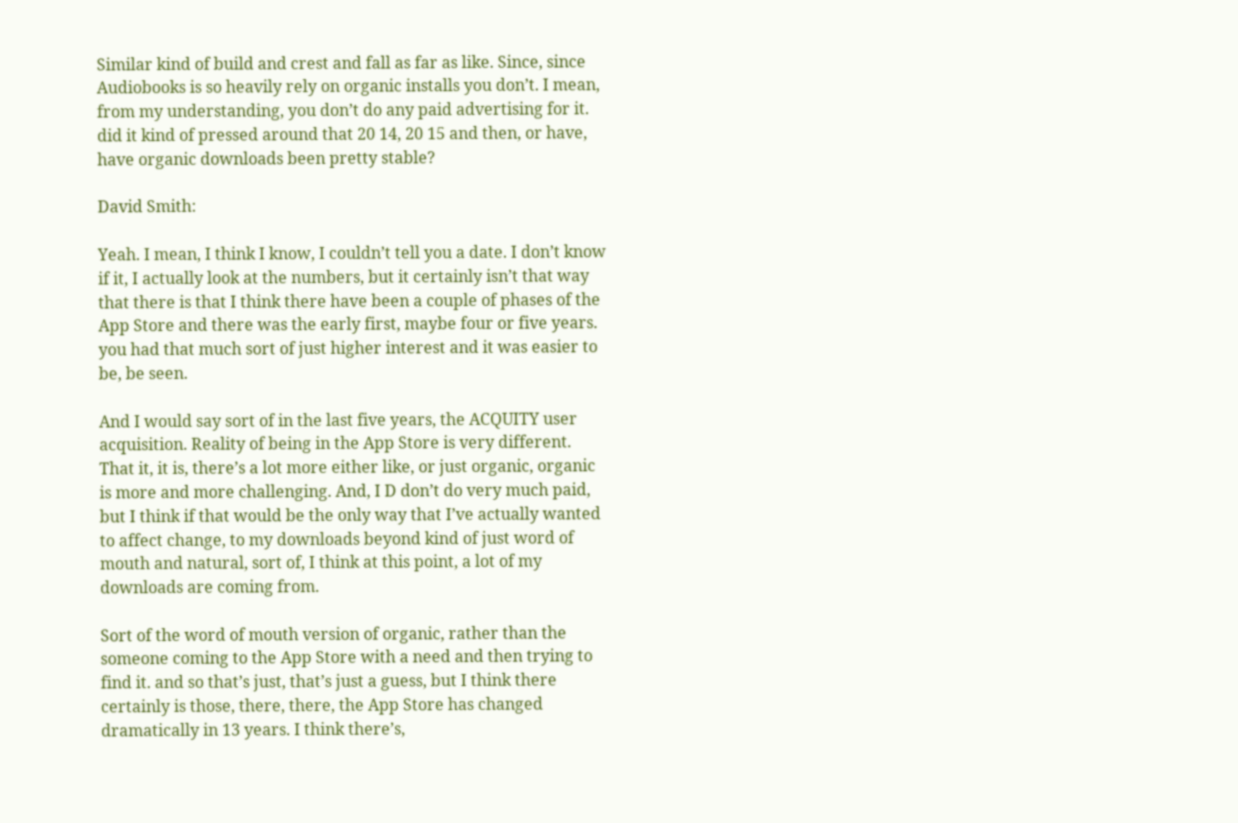Similar kind of build and crest and fall as far as like. Since, since Audiobooks is so heavily rely on organic installs you don’t. I mean, from my understanding, you don’t do any paid advertising for it. did it kind of pressed around that 20 14, 20 15 and then, or have, have organic downloads been pretty stable?

David Smith:

Yeah. I mean, I think I know, I couldn’t tell you a date. I don’t know if it, I actually look at the numbers, but it certainly isn’t that way that there is that I think there have been a couple of phases of the App Store and there was the early first, maybe four or five years. you had that much sort of just higher interest and it was easier to be, be seen.

And I would say sort of in the last five years, the ACQUITY user acquisition. Reality of being in the App Store is very different. That it, it is, there’s a lot more either like, or just organic, organic is more and more challenging. And, I D don’t do very much paid, but I think if that would be the only way that I’ve actually wanted to affect change, to my downloads beyond kind of just word of mouth and natural, sort of, I think at this point, a lot of my downloads are coming from.

Sort of the word of mouth version of organic, rather than the someone coming to the App Store with a need and then trying to find it. and so that’s just, that’s just a guess, but I think there certainly is those, there, there, the App Store has changed dramatically in 13 years. I think there’s,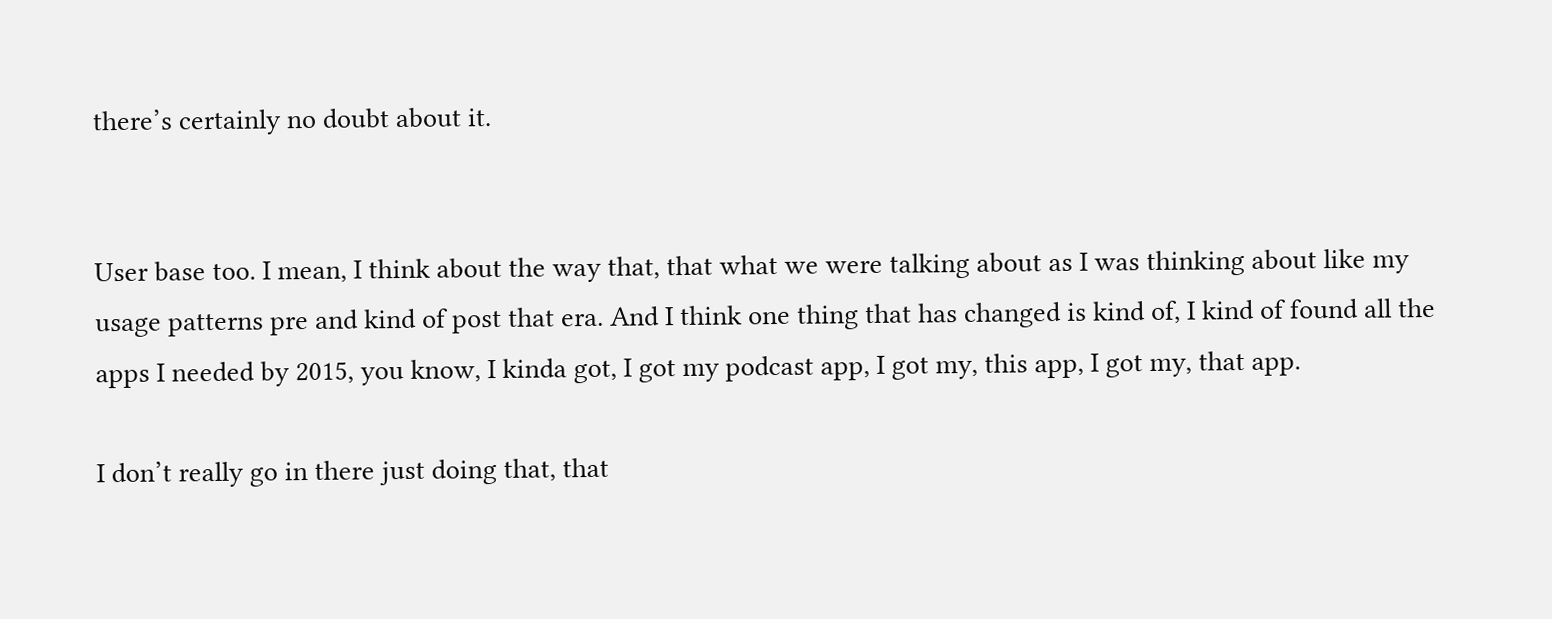there’s certainly no doubt about it.


User base too. I mean, I think about the way that, that what we were talking about as I was thinking about like my usage patterns pre and kind of post that era. And I think one thing that has changed is kind of, I kind of found all the apps I needed by 2015, you know, I kinda got, I got my podcast app, I got my, this app, I got my, that app.

I don’t really go in there just doing that, that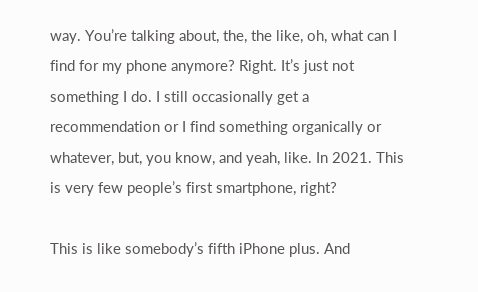way. You’re talking about, the, the like, oh, what can I find for my phone anymore? Right. It’s just not something I do. I still occasionally get a recommendation or I find something organically or whatever, but, you know, and yeah, like. In 2021. This is very few people’s first smartphone, right?

This is like somebody’s fifth iPhone plus. And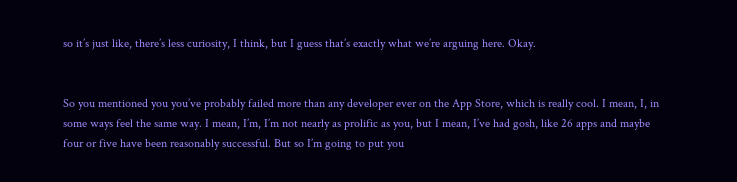so it’s just like, there’s less curiosity, I think, but I guess that’s exactly what we’re arguing here. Okay.


So you mentioned you you’ve probably failed more than any developer ever on the App Store, which is really cool. I mean, I, in some ways feel the same way. I mean, I’m, I’m not nearly as prolific as you, but I mean, I’ve had gosh, like 26 apps and maybe four or five have been reasonably successful. But so I’m going to put you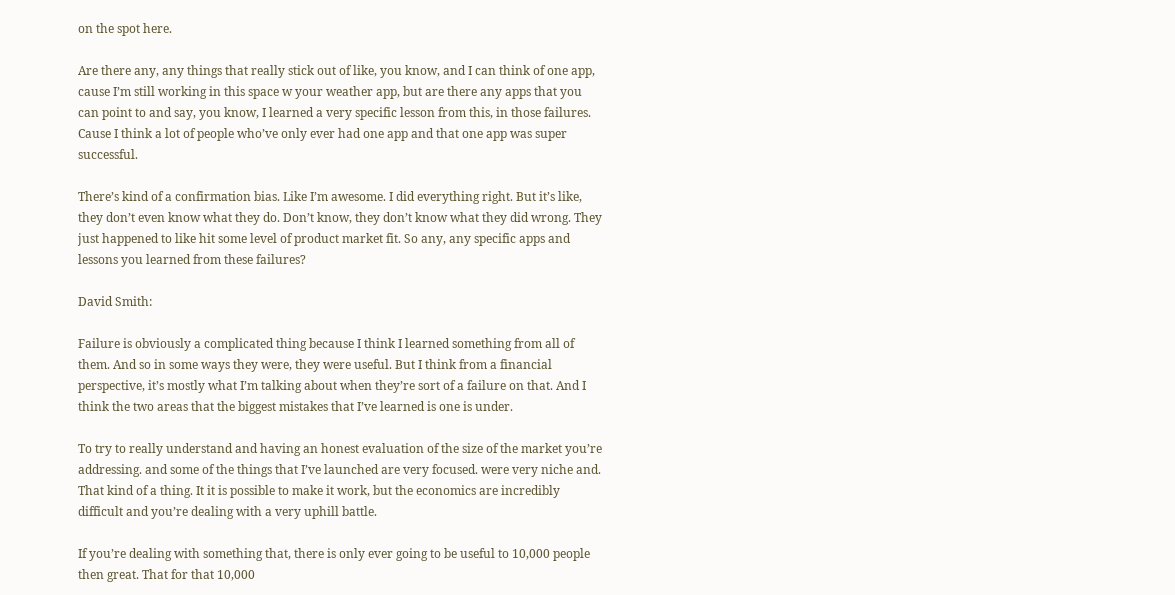on the spot here.

Are there any, any things that really stick out of like, you know, and I can think of one app, cause I’m still working in this space w your weather app, but are there any apps that you can point to and say, you know, I learned a very specific lesson from this, in those failures. Cause I think a lot of people who’ve only ever had one app and that one app was super successful.

There’s kind of a confirmation bias. Like I’m awesome. I did everything right. But it’s like, they don’t even know what they do. Don’t know, they don’t know what they did wrong. They just happened to like hit some level of product market fit. So any, any specific apps and lessons you learned from these failures?

David Smith:

Failure is obviously a complicated thing because I think I learned something from all of them. And so in some ways they were, they were useful. But I think from a financial perspective, it’s mostly what I’m talking about when they’re sort of a failure on that. And I think the two areas that the biggest mistakes that I’ve learned is one is under.

To try to really understand and having an honest evaluation of the size of the market you’re addressing. and some of the things that I’ve launched are very focused. were very niche and. That kind of a thing. It it is possible to make it work, but the economics are incredibly difficult and you’re dealing with a very uphill battle.

If you’re dealing with something that, there is only ever going to be useful to 10,000 people then great. That for that 10,000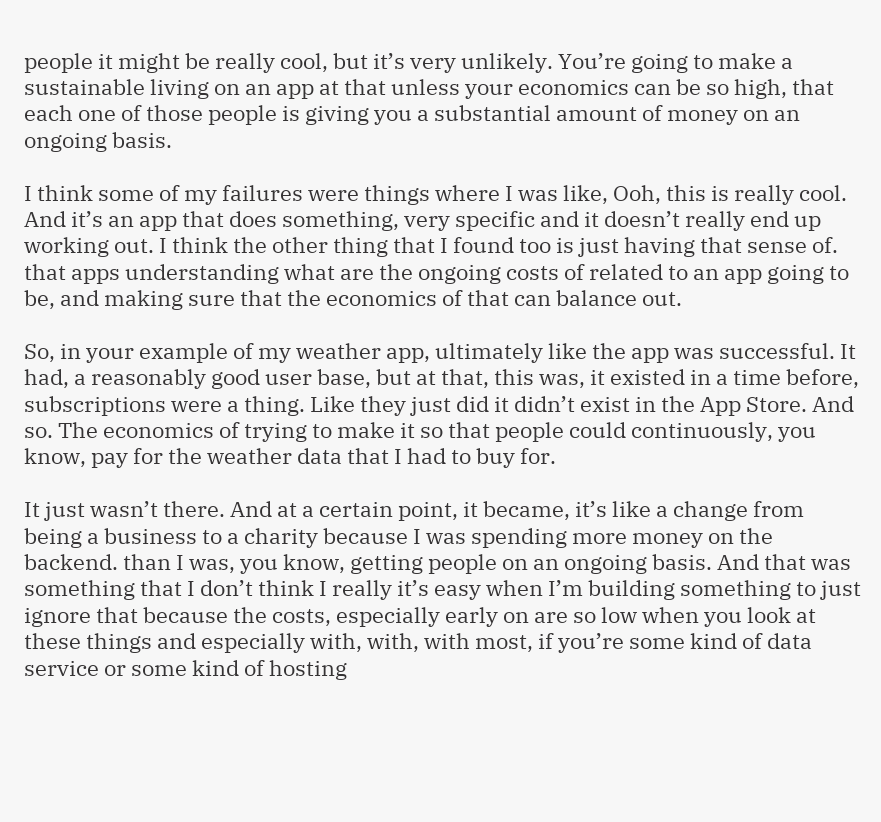people it might be really cool, but it’s very unlikely. You’re going to make a sustainable living on an app at that unless your economics can be so high, that each one of those people is giving you a substantial amount of money on an ongoing basis.

I think some of my failures were things where I was like, Ooh, this is really cool. And it’s an app that does something, very specific and it doesn’t really end up working out. I think the other thing that I found too is just having that sense of. that apps understanding what are the ongoing costs of related to an app going to be, and making sure that the economics of that can balance out.

So, in your example of my weather app, ultimately like the app was successful. It had, a reasonably good user base, but at that, this was, it existed in a time before, subscriptions were a thing. Like they just did it didn’t exist in the App Store. And so. The economics of trying to make it so that people could continuously, you know, pay for the weather data that I had to buy for.

It just wasn’t there. And at a certain point, it became, it’s like a change from being a business to a charity because I was spending more money on the backend. than I was, you know, getting people on an ongoing basis. And that was something that I don’t think I really it’s easy when I’m building something to just ignore that because the costs, especially early on are so low when you look at these things and especially with, with, with most, if you’re some kind of data service or some kind of hosting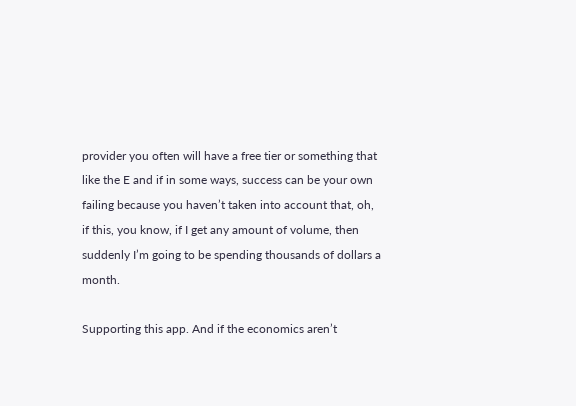provider you often will have a free tier or something that like the E and if in some ways, success can be your own failing because you haven’t taken into account that, oh, if this, you know, if I get any amount of volume, then suddenly I’m going to be spending thousands of dollars a month.

Supporting this app. And if the economics aren’t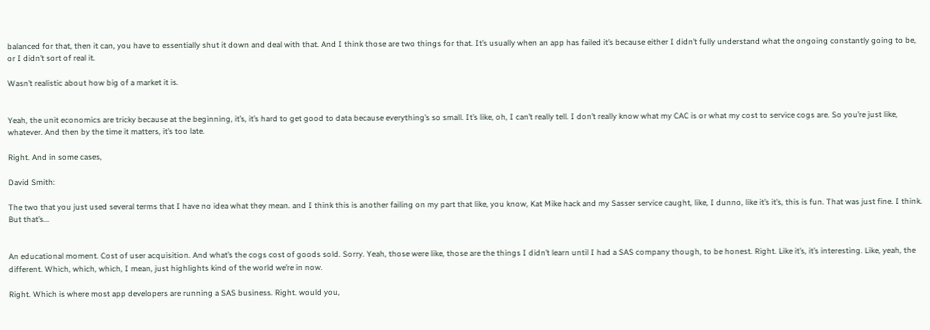balanced for that, then it can, you have to essentially shut it down and deal with that. And I think those are two things for that. It’s usually when an app has failed it’s because either I didn’t fully understand what the ongoing constantly going to be, or I didn’t sort of real it.

Wasn’t realistic about how big of a market it is.


Yeah, the unit economics are tricky because at the beginning, it’s, it’s hard to get good to data because everything’s so small. It’s like, oh, I can’t really tell. I don’t really know what my CAC is or what my cost to service cogs are. So you’re just like, whatever. And then by the time it matters, it’s too late.

Right. And in some cases,

David Smith:

The two that you just used several terms that I have no idea what they mean. and I think this is another failing on my part that like, you know, Kat Mike hack and my Sasser service caught, like, I dunno, like it’s it’s, this is fun. That was just fine. I think. But that’s...


An educational moment. Cost of user acquisition. And what’s the cogs cost of goods sold. Sorry. Yeah, those were like, those are the things I didn’t learn until I had a SAS company though, to be honest. Right. Like it’s, it’s interesting. Like, yeah, the different. Which, which, which, I mean, just highlights kind of the world we’re in now.

Right. Which is where most app developers are running a SAS business. Right. would you,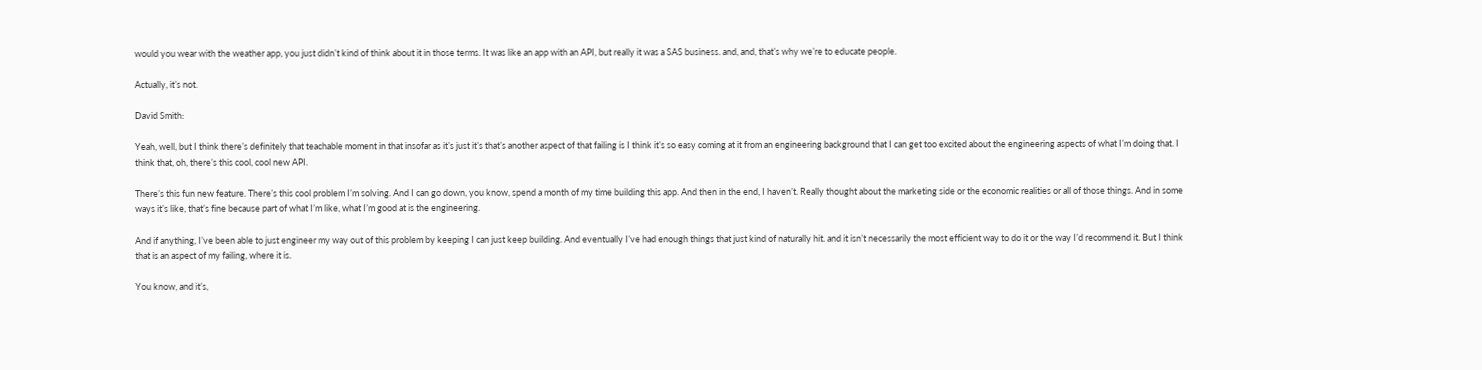would you wear with the weather app, you just didn’t kind of think about it in those terms. It was like an app with an API, but really it was a SAS business. and, and, that’s why we’re to educate people.

Actually, it’s not.

David Smith:

Yeah, well, but I think there’s definitely that teachable moment in that insofar as it’s just it’s that’s another aspect of that failing is I think it’s so easy coming at it from an engineering background that I can get too excited about the engineering aspects of what I’m doing that. I think that, oh, there’s this cool, cool new API.

There’s this fun new feature. There’s this cool problem I’m solving. And I can go down, you know, spend a month of my time building this app. And then in the end, I haven’t. Really thought about the marketing side or the economic realities or all of those things. And in some ways it’s like, that’s fine because part of what I’m like, what I’m good at is the engineering.

And if anything, I’ve been able to just engineer my way out of this problem by keeping I can just keep building. And eventually I’ve had enough things that just kind of naturally hit. and it isn’t necessarily the most efficient way to do it or the way I’d recommend it. But I think that is an aspect of my failing, where it is.

You know, and it’s,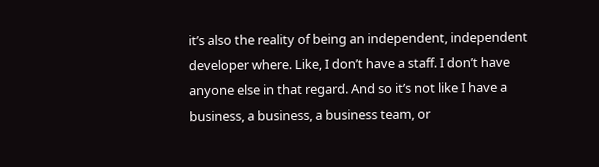it’s also the reality of being an independent, independent developer where. Like, I don’t have a staff. I don’t have anyone else in that regard. And so it’s not like I have a business, a business, a business team, or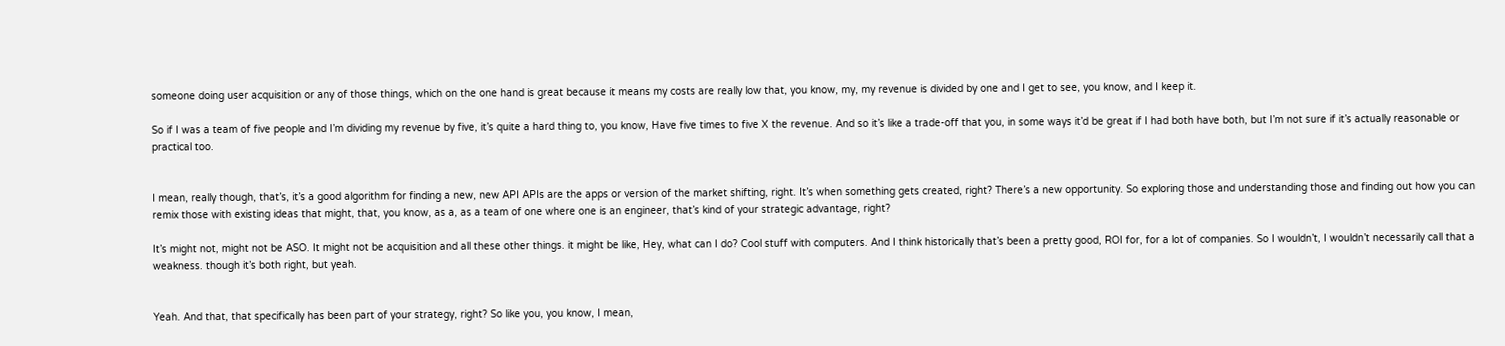someone doing user acquisition or any of those things, which on the one hand is great because it means my costs are really low that, you know, my, my revenue is divided by one and I get to see, you know, and I keep it.

So if I was a team of five people and I’m dividing my revenue by five, it’s quite a hard thing to, you know, Have five times to five X the revenue. And so it’s like a trade-off that you, in some ways it’d be great if I had both have both, but I’m not sure if it’s actually reasonable or practical too.


I mean, really though, that’s, it’s a good algorithm for finding a new, new API APIs are the apps or version of the market shifting, right. It’s when something gets created, right? There’s a new opportunity. So exploring those and understanding those and finding out how you can remix those with existing ideas that might, that, you know, as a, as a team of one where one is an engineer, that’s kind of your strategic advantage, right?

It’s might not, might not be ASO. It might not be acquisition and all these other things. it might be like, Hey, what can I do? Cool stuff with computers. And I think historically that’s been a pretty good, ROI for, for a lot of companies. So I wouldn’t, I wouldn’t necessarily call that a weakness. though it’s both right, but yeah.


Yeah. And that, that specifically has been part of your strategy, right? So like you, you know, I mean,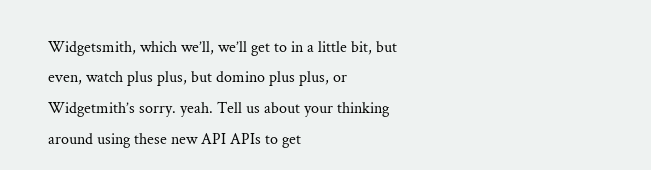Widgetsmith, which we’ll, we’ll get to in a little bit, but even, watch plus plus, but domino plus plus, or Widgetmith’s sorry. yeah. Tell us about your thinking around using these new API APIs to get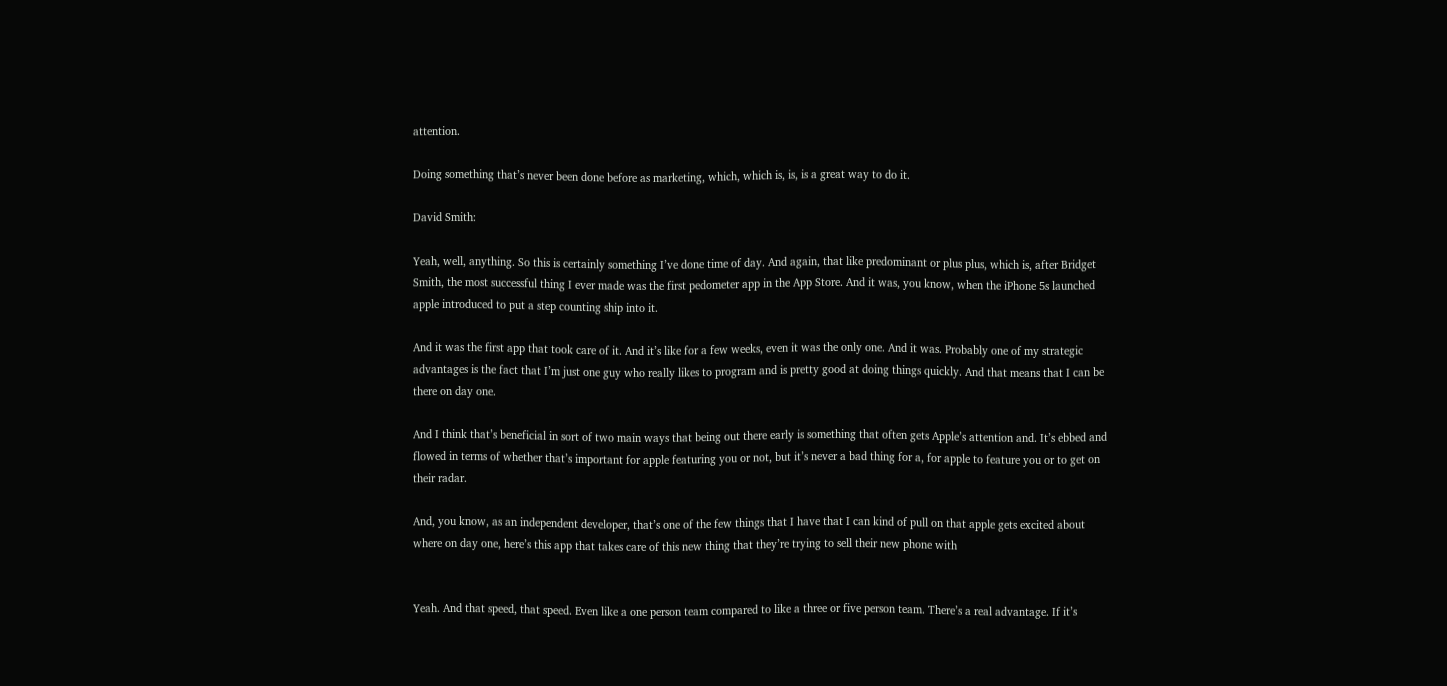attention.

Doing something that’s never been done before as marketing, which, which is, is, is a great way to do it.

David Smith:

Yeah, well, anything. So this is certainly something I’ve done time of day. And again, that like predominant or plus plus, which is, after Bridget Smith, the most successful thing I ever made was the first pedometer app in the App Store. And it was, you know, when the iPhone 5s launched apple introduced to put a step counting ship into it.

And it was the first app that took care of it. And it’s like for a few weeks, even it was the only one. And it was. Probably one of my strategic advantages is the fact that I’m just one guy who really likes to program and is pretty good at doing things quickly. And that means that I can be there on day one.

And I think that’s beneficial in sort of two main ways that being out there early is something that often gets Apple’s attention and. It’s ebbed and flowed in terms of whether that’s important for apple featuring you or not, but it’s never a bad thing for a, for apple to feature you or to get on their radar.

And, you know, as an independent developer, that’s one of the few things that I have that I can kind of pull on that apple gets excited about where on day one, here’s this app that takes care of this new thing that they’re trying to sell their new phone with


Yeah. And that speed, that speed. Even like a one person team compared to like a three or five person team. There’s a real advantage. If it’s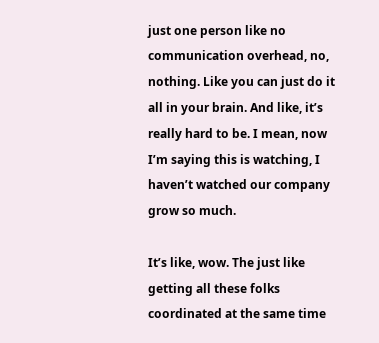just one person like no communication overhead, no, nothing. Like you can just do it all in your brain. And like, it’s really hard to be. I mean, now I’m saying this is watching, I haven’t watched our company grow so much.

It’s like, wow. The just like getting all these folks coordinated at the same time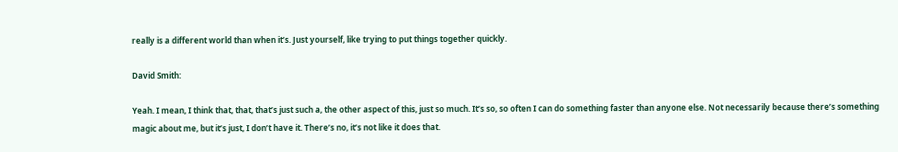really is a different world than when it’s. Just yourself, like trying to put things together quickly.

David Smith:

Yeah. I mean, I think that, that, that’s just such a, the other aspect of this, just so much. It’s so, so often I can do something faster than anyone else. Not necessarily because there’s something magic about me, but it’s just, I don’t have it. There’s no, it’s not like it does that.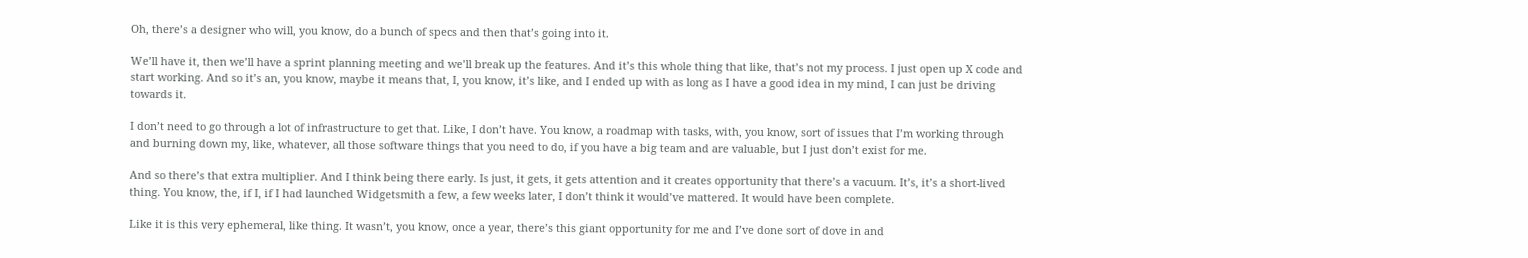Oh, there’s a designer who will, you know, do a bunch of specs and then that’s going into it.

We’ll have it, then we’ll have a sprint planning meeting and we’ll break up the features. And it’s this whole thing that like, that’s not my process. I just open up X code and start working. And so it’s an, you know, maybe it means that, I, you know, it’s like, and I ended up with as long as I have a good idea in my mind, I can just be driving towards it.

I don’t need to go through a lot of infrastructure to get that. Like, I don’t have. You know, a roadmap with tasks, with, you know, sort of issues that I’m working through and burning down my, like, whatever, all those software things that you need to do, if you have a big team and are valuable, but I just don’t exist for me.

And so there’s that extra multiplier. And I think being there early. Is just, it gets, it gets attention and it creates opportunity that there’s a vacuum. It’s, it’s a short-lived thing. You know, the, if I, if I had launched Widgetsmith a few, a few weeks later, I don’t think it would’ve mattered. It would have been complete.

Like it is this very ephemeral, like thing. It wasn’t, you know, once a year, there’s this giant opportunity for me and I’ve done sort of dove in and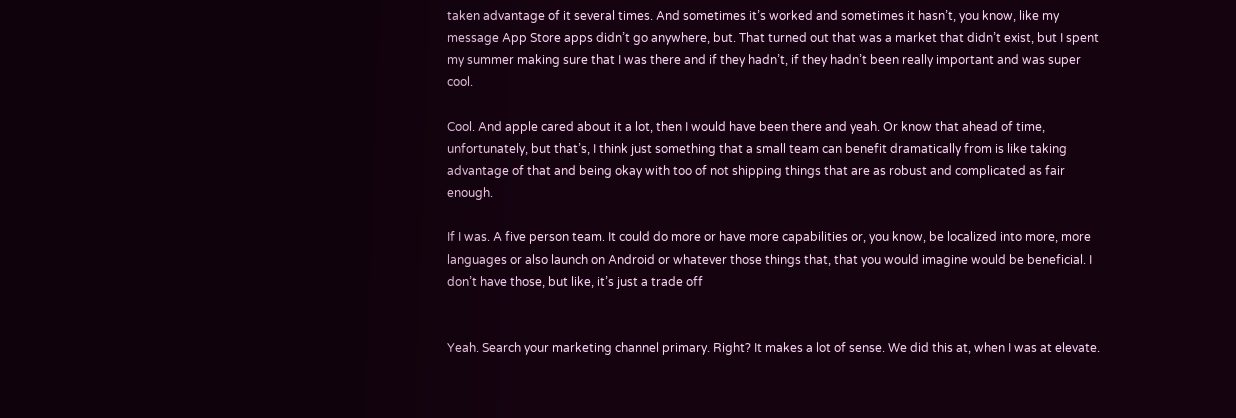taken advantage of it several times. And sometimes it’s worked and sometimes it hasn’t, you know, like my message App Store apps didn’t go anywhere, but. That turned out that was a market that didn’t exist, but I spent my summer making sure that I was there and if they hadn’t, if they hadn’t been really important and was super cool.

Cool. And apple cared about it a lot, then I would have been there and yeah. Or know that ahead of time, unfortunately, but that’s, I think just something that a small team can benefit dramatically from is like taking advantage of that and being okay with too of not shipping things that are as robust and complicated as fair enough.

If I was. A five person team. It could do more or have more capabilities or, you know, be localized into more, more languages or also launch on Android or whatever those things that, that you would imagine would be beneficial. I don’t have those, but like, it’s just a trade off


Yeah. Search your marketing channel primary. Right? It makes a lot of sense. We did this at, when I was at elevate.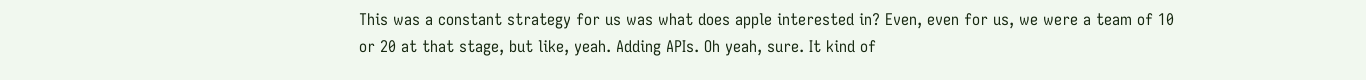This was a constant strategy for us was what does apple interested in? Even, even for us, we were a team of 10 or 20 at that stage, but like, yeah. Adding APIs. Oh yeah, sure. It kind of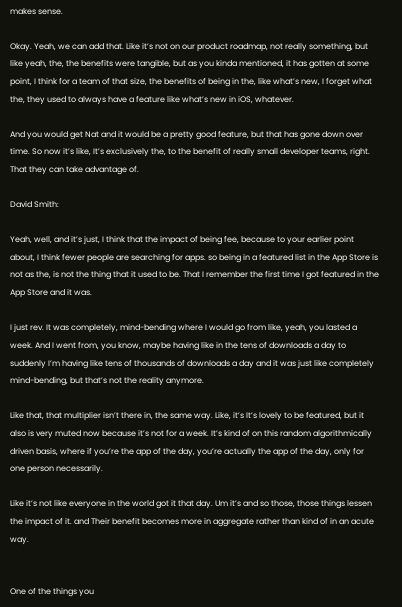makes sense.

Okay. Yeah, we can add that. Like it’s not on our product roadmap, not really something, but like yeah, the, the benefits were tangible, but as you kinda mentioned, it has gotten at some point, I think for a team of that size, the benefits of being in the, like what’s new, I forget what the, they used to always have a feature like what’s new in iOS, whatever.

And you would get Nat and it would be a pretty good feature, but that has gone down over time. So now it’s like, It’s exclusively the, to the benefit of really small developer teams, right. That they can take advantage of.

David Smith:

Yeah, well, and it’s just, I think that the impact of being fee, because to your earlier point about, I think fewer people are searching for apps. so being in a featured list in the App Store is not as the, is not the thing that it used to be. That I remember the first time I got featured in the App Store and it was.

I just rev. It was completely, mind-bending where I would go from like, yeah, you lasted a week. And I went from, you know, maybe having like in the tens of downloads a day to suddenly I’m having like tens of thousands of downloads a day and it was just like completely mind-bending, but that’s not the reality anymore.

Like that, that multiplier isn’t there in, the same way. Like, it’s It’s lovely to be featured, but it also is very muted now because it’s not for a week. It’s kind of on this random algorithmically driven basis, where if you’re the app of the day, you’re actually the app of the day, only for one person necessarily.

Like it’s not like everyone in the world got it that day. Um it’s and so those, those things lessen the impact of it. and Their benefit becomes more in aggregate rather than kind of in an acute way.


One of the things you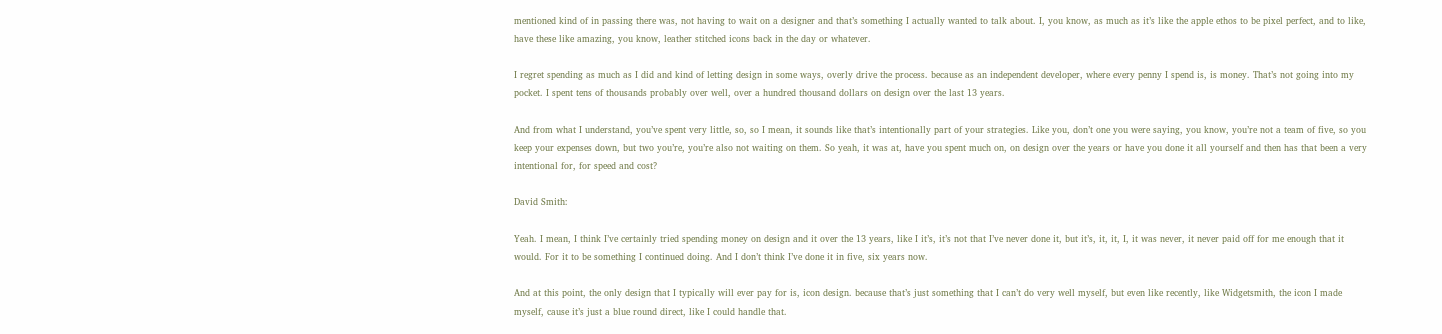mentioned kind of in passing there was, not having to wait on a designer and that’s something I actually wanted to talk about. I, you know, as much as it’s like the apple ethos to be pixel perfect, and to like, have these like amazing, you know, leather stitched icons back in the day or whatever.

I regret spending as much as I did and kind of letting design in some ways, overly drive the process. because as an independent developer, where every penny I spend is, is money. That’s not going into my pocket. I spent tens of thousands probably over well, over a hundred thousand dollars on design over the last 13 years.

And from what I understand, you’ve spent very little, so, so I mean, it sounds like that’s intentionally part of your strategies. Like you, don’t one you were saying, you know, you’re not a team of five, so you keep your expenses down, but two you’re, you’re also not waiting on them. So yeah, it was at, have you spent much on, on design over the years or have you done it all yourself and then has that been a very intentional for, for speed and cost?

David Smith:

Yeah. I mean, I think I’ve certainly tried spending money on design and it over the 13 years, like I it’s, it’s not that I’ve never done it, but it’s, it, it, I, it was never, it never paid off for me enough that it would. For it to be something I continued doing. And I don’t think I’ve done it in five, six years now.

And at this point, the only design that I typically will ever pay for is, icon design. because that’s just something that I can’t do very well myself, but even like recently, like Widgetsmith, the icon I made myself, cause it’s just a blue round direct, like I could handle that.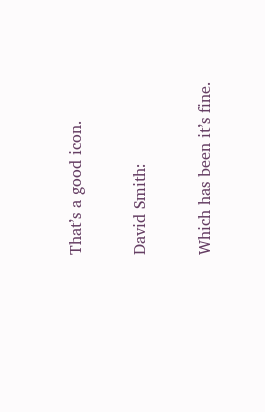That’s a good icon.

David Smith:

Which has been it’s fine.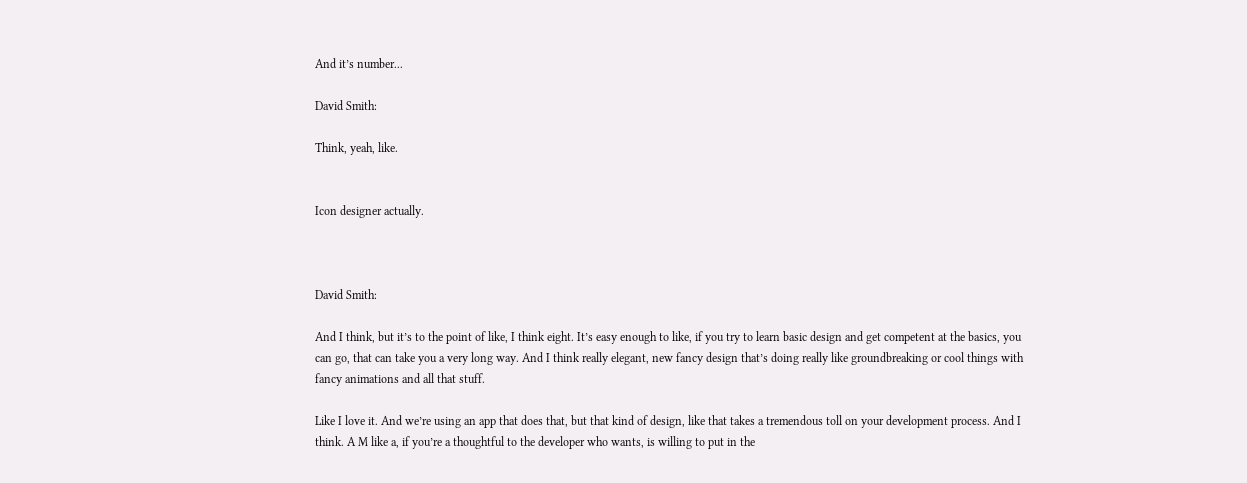And it’s number...

David Smith:

Think, yeah, like.


Icon designer actually.



David Smith:

And I think, but it’s to the point of like, I think eight. It’s easy enough to like, if you try to learn basic design and get competent at the basics, you can go, that can take you a very long way. And I think really elegant, new fancy design that’s doing really like groundbreaking or cool things with fancy animations and all that stuff.

Like I love it. And we’re using an app that does that, but that kind of design, like that takes a tremendous toll on your development process. And I think. A M like a, if you’re a thoughtful to the developer who wants, is willing to put in the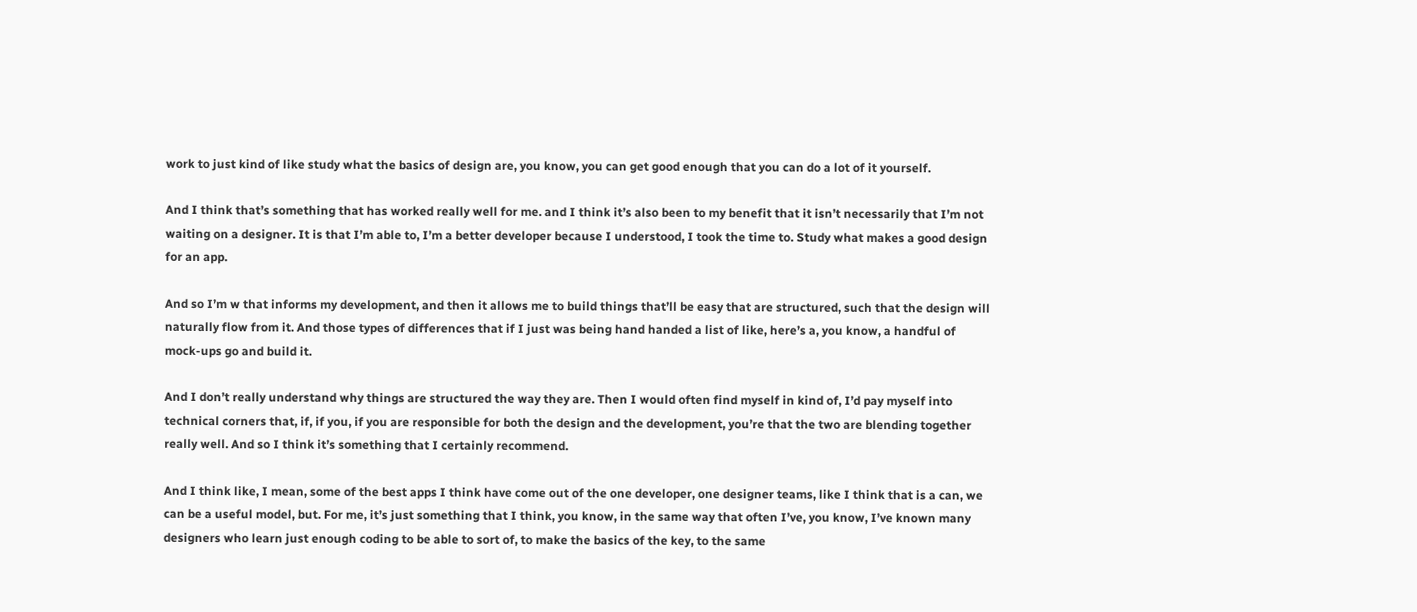work to just kind of like study what the basics of design are, you know, you can get good enough that you can do a lot of it yourself.

And I think that’s something that has worked really well for me. and I think it’s also been to my benefit that it isn’t necessarily that I’m not waiting on a designer. It is that I’m able to, I’m a better developer because I understood, I took the time to. Study what makes a good design for an app.

And so I’m w that informs my development, and then it allows me to build things that’ll be easy that are structured, such that the design will naturally flow from it. And those types of differences that if I just was being hand handed a list of like, here’s a, you know, a handful of mock-ups go and build it.

And I don’t really understand why things are structured the way they are. Then I would often find myself in kind of, I’d pay myself into technical corners that, if, if you, if you are responsible for both the design and the development, you’re that the two are blending together really well. And so I think it’s something that I certainly recommend.

And I think like, I mean, some of the best apps I think have come out of the one developer, one designer teams, like I think that is a can, we can be a useful model, but. For me, it’s just something that I think, you know, in the same way that often I’ve, you know, I’ve known many designers who learn just enough coding to be able to sort of, to make the basics of the key, to the same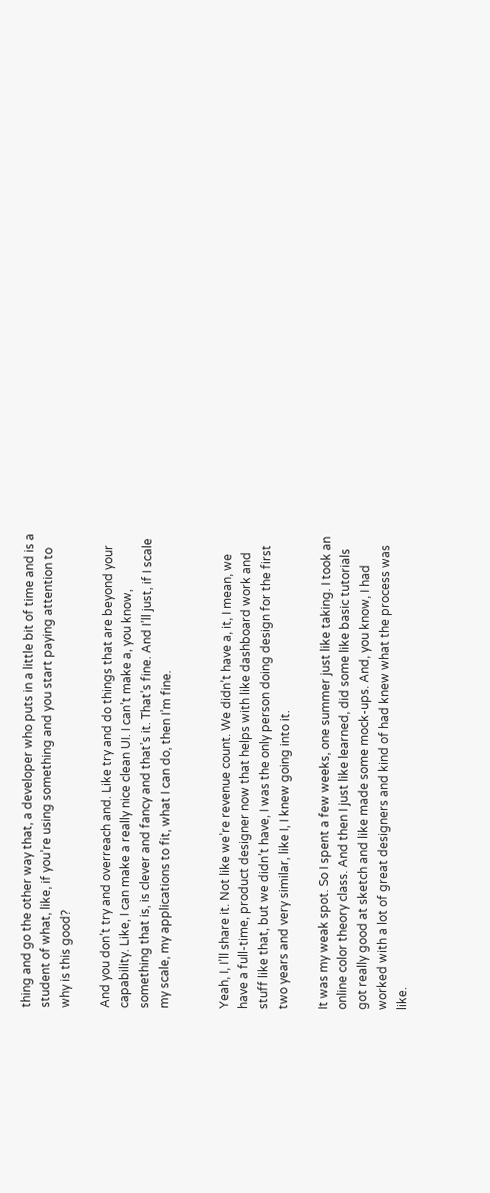thing and go the other way that, a developer who puts in a little bit of time and is a student of what, like, if you’re using something and you start paying attention to why is this good?

And you don’t try and overreach and. Like try and do things that are beyond your capability. Like, I can make a really nice clean UI. I can’t make a, you know, something that is, is clever and fancy and that’s it. That’s fine. And I’ll just, if I scale my scale, my applications to fit, what I can do, then I’m fine.


Yeah, I, I’ll share it. Not like we’re revenue count. We didn’t have a, it, I mean, we have a full-time, product designer now that helps with like dashboard work and stuff like that, but we didn’t have, I was the only person doing design for the first two years and very similar, like I, I knew going into it.

It was my weak spot. So I spent a few weeks, one summer just like taking. I took an online color theory class. And then I just like learned, did some like basic tutorials got really good at sketch and like made some mock-ups. And, you know, I had worked with a lot of great designers and kind of had knew what the process was like.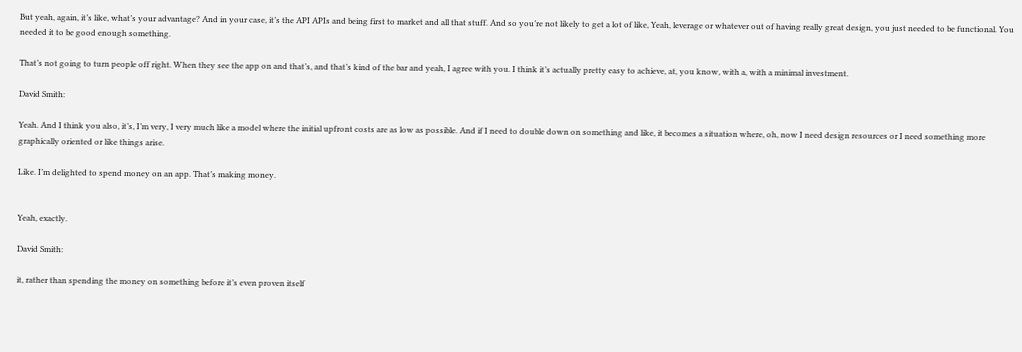But yeah, again, it’s like, what’s your advantage? And in your case, it’s the API APIs and being first to market and all that stuff. And so you’re not likely to get a lot of like, Yeah, leverage or whatever out of having really great design, you just needed to be functional. You needed it to be good enough something.

That’s not going to turn people off right. When they see the app on and that’s, and that’s kind of the bar and yeah, I agree with you. I think it’s actually pretty easy to achieve, at, you know, with a, with a minimal investment.

David Smith:

Yeah. And I think you also, it’s, I’m very, I very much like a model where the initial upfront costs are as low as possible. And if I need to double down on something and like, it becomes a situation where, oh, now I need design resources or I need something more graphically oriented or like things arise.

Like. I’m delighted to spend money on an app. That’s making money.


Yeah, exactly.

David Smith:

it, rather than spending the money on something before it’s even proven itself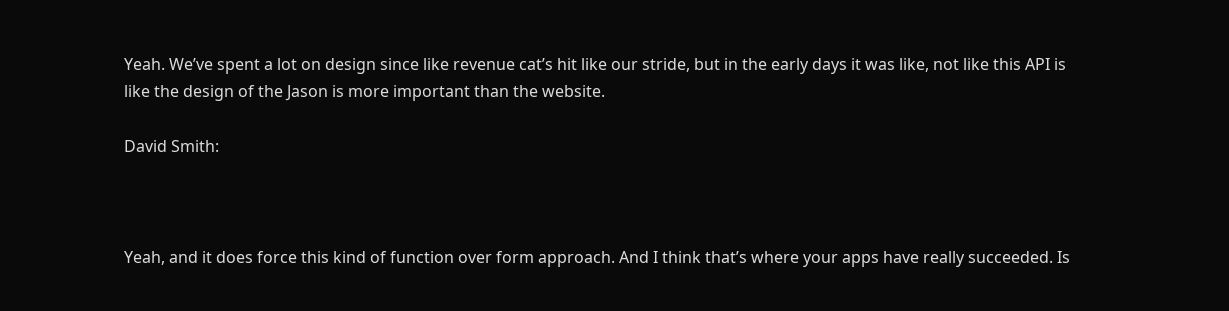Yeah. We’ve spent a lot on design since like revenue cat’s hit like our stride, but in the early days it was like, not like this API is like the design of the Jason is more important than the website.

David Smith:



Yeah, and it does force this kind of function over form approach. And I think that’s where your apps have really succeeded. Is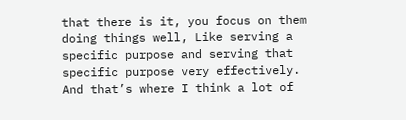that there is it, you focus on them doing things well, Like serving a specific purpose and serving that specific purpose very effectively. And that’s where I think a lot of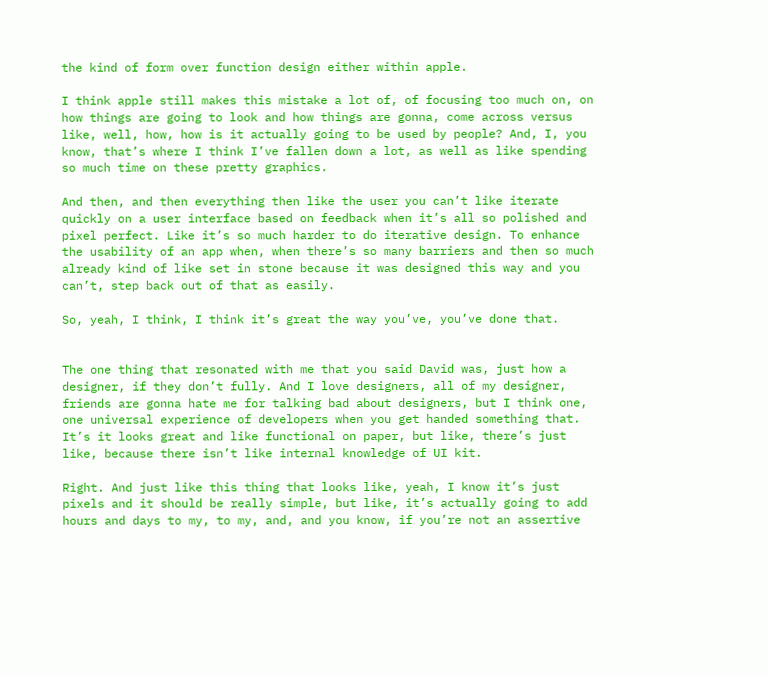the kind of form over function design either within apple.

I think apple still makes this mistake a lot of, of focusing too much on, on how things are going to look and how things are gonna, come across versus like, well, how, how is it actually going to be used by people? And, I, you know, that’s where I think I’ve fallen down a lot, as well as like spending so much time on these pretty graphics.

And then, and then everything then like the user you can’t like iterate quickly on a user interface based on feedback when it’s all so polished and pixel perfect. Like it’s so much harder to do iterative design. To enhance the usability of an app when, when there’s so many barriers and then so much already kind of like set in stone because it was designed this way and you can’t, step back out of that as easily.

So, yeah, I think, I think it’s great the way you’ve, you’ve done that.


The one thing that resonated with me that you said David was, just how a designer, if they don’t fully. And I love designers, all of my designer, friends are gonna hate me for talking bad about designers, but I think one, one universal experience of developers when you get handed something that. It’s it looks great and like functional on paper, but like, there’s just like, because there isn’t like internal knowledge of UI kit.

Right. And just like this thing that looks like, yeah, I know it’s just pixels and it should be really simple, but like, it’s actually going to add hours and days to my, to my, and, and you know, if you’re not an assertive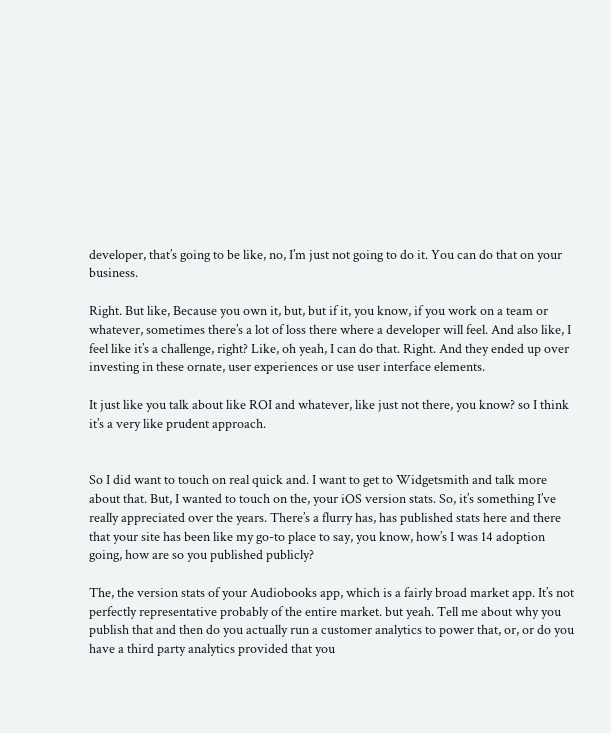developer, that’s going to be like, no, I’m just not going to do it. You can do that on your business.

Right. But like, Because you own it, but, but if it, you know, if you work on a team or whatever, sometimes there’s a lot of loss there where a developer will feel. And also like, I feel like it’s a challenge, right? Like, oh yeah, I can do that. Right. And they ended up over investing in these ornate, user experiences or use user interface elements.

It just like you talk about like ROI and whatever, like just not there, you know? so I think it’s a very like prudent approach.


So I did want to touch on real quick and. I want to get to Widgetsmith and talk more about that. But, I wanted to touch on the, your iOS version stats. So, it’s something I’ve really appreciated over the years. There’s a flurry has, has published stats here and there that your site has been like my go-to place to say, you know, how’s I was 14 adoption going, how are so you published publicly?

The, the version stats of your Audiobooks app, which is a fairly broad market app. It’s not perfectly representative probably of the entire market. but yeah. Tell me about why you publish that and then do you actually run a customer analytics to power that, or, or do you have a third party analytics provided that you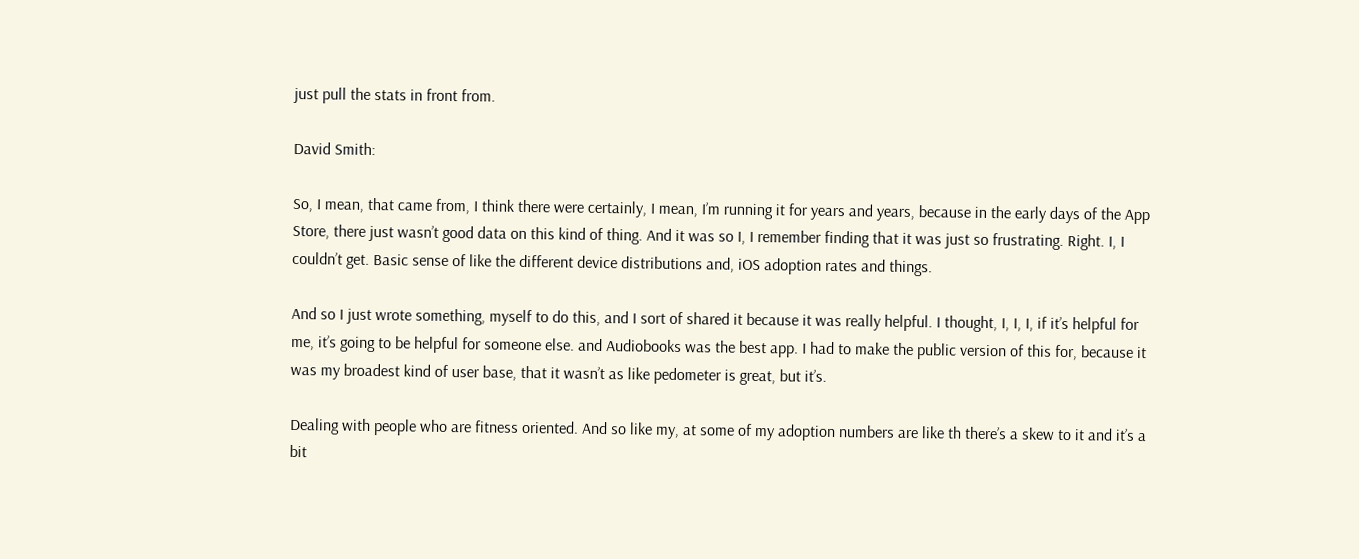just pull the stats in front from.

David Smith:

So, I mean, that came from, I think there were certainly, I mean, I’m running it for years and years, because in the early days of the App Store, there just wasn’t good data on this kind of thing. And it was so I, I remember finding that it was just so frustrating. Right. I, I couldn’t get. Basic sense of like the different device distributions and, iOS adoption rates and things.

And so I just wrote something, myself to do this, and I sort of shared it because it was really helpful. I thought, I, I, I, if it’s helpful for me, it’s going to be helpful for someone else. and Audiobooks was the best app. I had to make the public version of this for, because it was my broadest kind of user base, that it wasn’t as like pedometer is great, but it’s.

Dealing with people who are fitness oriented. And so like my, at some of my adoption numbers are like th there’s a skew to it and it’s a bit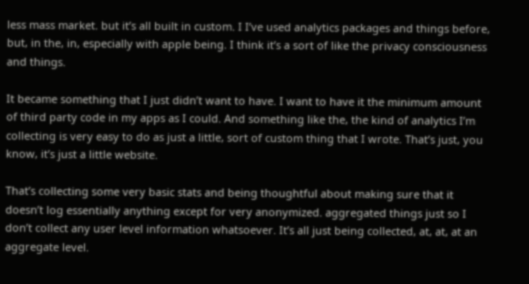less mass market. but it’s all built in custom. I I’ve used analytics packages and things before, but, in the, in, especially with apple being. I think it’s a sort of like the privacy consciousness and things.

It became something that I just didn’t want to have. I want to have it the minimum amount of third party code in my apps as I could. And something like the, the kind of analytics I’m collecting is very easy to do as just a little, sort of custom thing that I wrote. That’s just, you know, it’s just a little website.

That’s collecting some very basic stats and being thoughtful about making sure that it doesn’t log essentially anything except for very anonymized. aggregated things just so I don’t collect any user level information whatsoever. It’s all just being collected, at, at, at an aggregate level.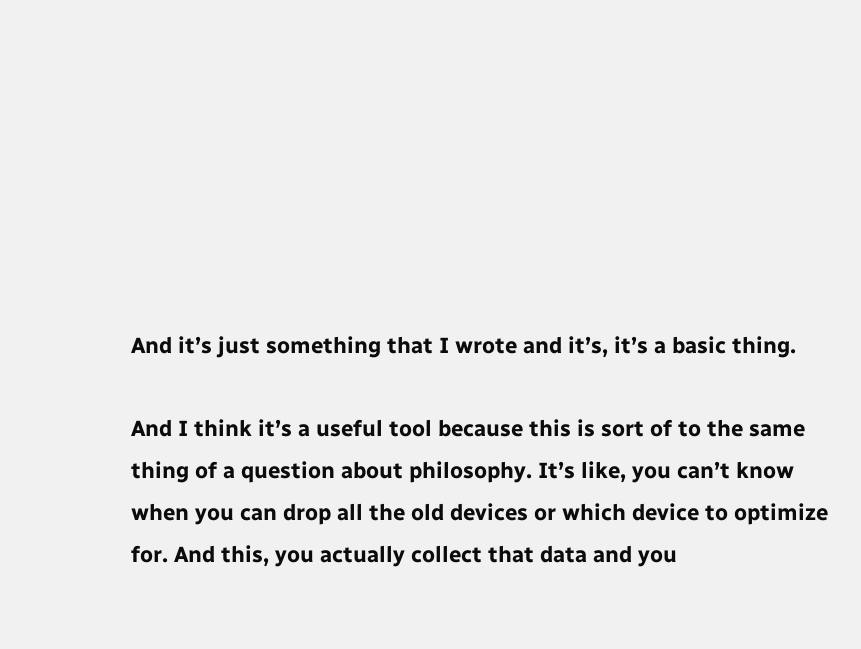And it’s just something that I wrote and it’s, it’s a basic thing.

And I think it’s a useful tool because this is sort of to the same thing of a question about philosophy. It’s like, you can’t know when you can drop all the old devices or which device to optimize for. And this, you actually collect that data and you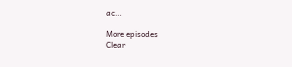ac…

More episodes
Clear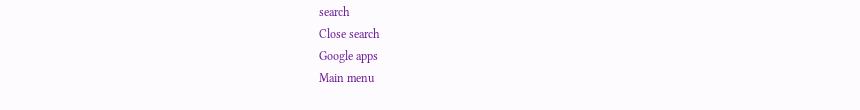search
Close search
Google apps
Main menu